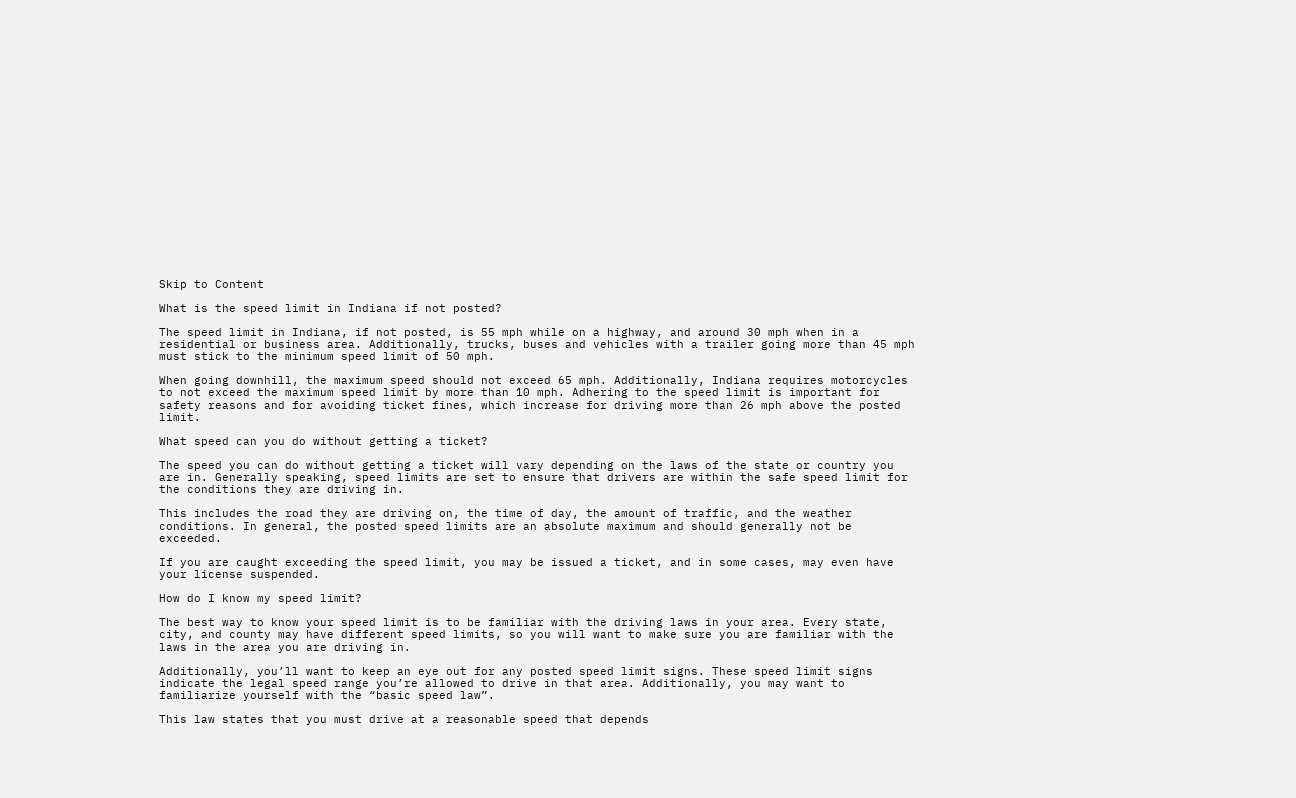Skip to Content

What is the speed limit in Indiana if not posted?

The speed limit in Indiana, if not posted, is 55 mph while on a highway, and around 30 mph when in a residential or business area. Additionally, trucks, buses and vehicles with a trailer going more than 45 mph must stick to the minimum speed limit of 50 mph.

When going downhill, the maximum speed should not exceed 65 mph. Additionally, Indiana requires motorcycles to not exceed the maximum speed limit by more than 10 mph. Adhering to the speed limit is important for safety reasons and for avoiding ticket fines, which increase for driving more than 26 mph above the posted limit.

What speed can you do without getting a ticket?

The speed you can do without getting a ticket will vary depending on the laws of the state or country you are in. Generally speaking, speed limits are set to ensure that drivers are within the safe speed limit for the conditions they are driving in.

This includes the road they are driving on, the time of day, the amount of traffic, and the weather conditions. In general, the posted speed limits are an absolute maximum and should generally not be exceeded.

If you are caught exceeding the speed limit, you may be issued a ticket, and in some cases, may even have your license suspended.

How do I know my speed limit?

The best way to know your speed limit is to be familiar with the driving laws in your area. Every state, city, and county may have different speed limits, so you will want to make sure you are familiar with the laws in the area you are driving in.

Additionally, you’ll want to keep an eye out for any posted speed limit signs. These speed limit signs indicate the legal speed range you’re allowed to drive in that area. Additionally, you may want to familiarize yourself with the “basic speed law”.

This law states that you must drive at a reasonable speed that depends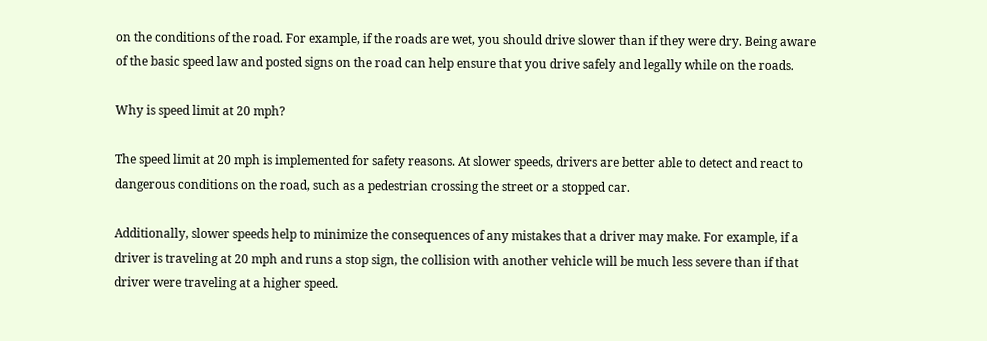on the conditions of the road. For example, if the roads are wet, you should drive slower than if they were dry. Being aware of the basic speed law and posted signs on the road can help ensure that you drive safely and legally while on the roads.

Why is speed limit at 20 mph?

The speed limit at 20 mph is implemented for safety reasons. At slower speeds, drivers are better able to detect and react to dangerous conditions on the road, such as a pedestrian crossing the street or a stopped car.

Additionally, slower speeds help to minimize the consequences of any mistakes that a driver may make. For example, if a driver is traveling at 20 mph and runs a stop sign, the collision with another vehicle will be much less severe than if that driver were traveling at a higher speed.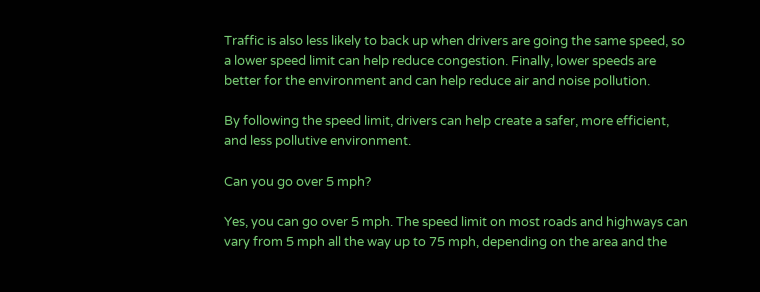Traffic is also less likely to back up when drivers are going the same speed, so a lower speed limit can help reduce congestion. Finally, lower speeds are better for the environment and can help reduce air and noise pollution.

By following the speed limit, drivers can help create a safer, more efficient, and less pollutive environment.

Can you go over 5 mph?

Yes, you can go over 5 mph. The speed limit on most roads and highways can vary from 5 mph all the way up to 75 mph, depending on the area and the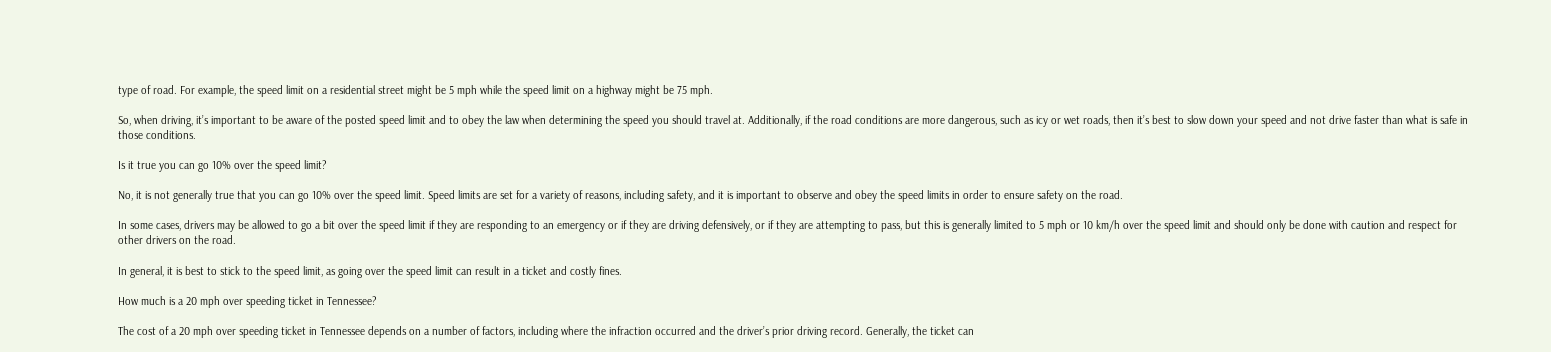type of road. For example, the speed limit on a residential street might be 5 mph while the speed limit on a highway might be 75 mph.

So, when driving, it’s important to be aware of the posted speed limit and to obey the law when determining the speed you should travel at. Additionally, if the road conditions are more dangerous, such as icy or wet roads, then it’s best to slow down your speed and not drive faster than what is safe in those conditions.

Is it true you can go 10% over the speed limit?

No, it is not generally true that you can go 10% over the speed limit. Speed limits are set for a variety of reasons, including safety, and it is important to observe and obey the speed limits in order to ensure safety on the road.

In some cases, drivers may be allowed to go a bit over the speed limit if they are responding to an emergency or if they are driving defensively, or if they are attempting to pass, but this is generally limited to 5 mph or 10 km/h over the speed limit and should only be done with caution and respect for other drivers on the road.

In general, it is best to stick to the speed limit, as going over the speed limit can result in a ticket and costly fines.

How much is a 20 mph over speeding ticket in Tennessee?

The cost of a 20 mph over speeding ticket in Tennessee depends on a number of factors, including where the infraction occurred and the driver’s prior driving record. Generally, the ticket can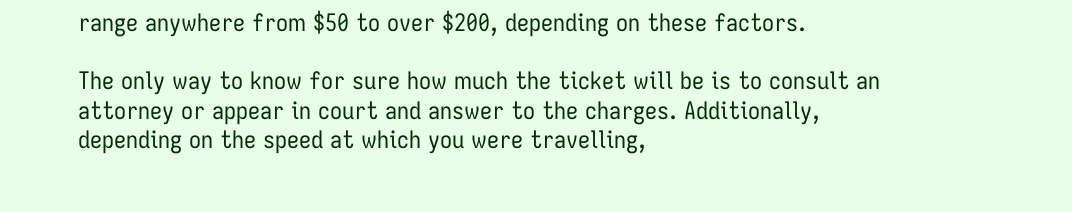range anywhere from $50 to over $200, depending on these factors.

The only way to know for sure how much the ticket will be is to consult an attorney or appear in court and answer to the charges. Additionally, depending on the speed at which you were travelling,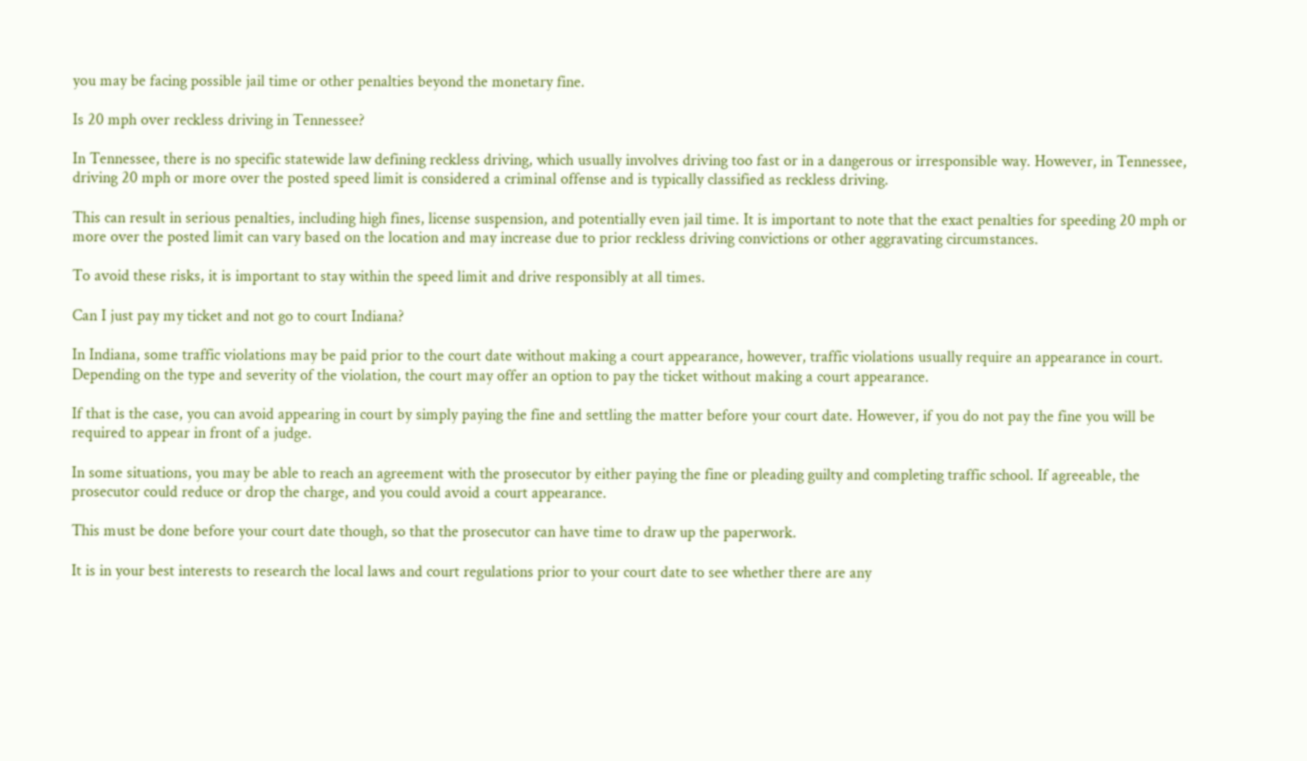you may be facing possible jail time or other penalties beyond the monetary fine.

Is 20 mph over reckless driving in Tennessee?

In Tennessee, there is no specific statewide law defining reckless driving, which usually involves driving too fast or in a dangerous or irresponsible way. However, in Tennessee, driving 20 mph or more over the posted speed limit is considered a criminal offense and is typically classified as reckless driving.

This can result in serious penalties, including high fines, license suspension, and potentially even jail time. It is important to note that the exact penalties for speeding 20 mph or more over the posted limit can vary based on the location and may increase due to prior reckless driving convictions or other aggravating circumstances.

To avoid these risks, it is important to stay within the speed limit and drive responsibly at all times.

Can I just pay my ticket and not go to court Indiana?

In Indiana, some traffic violations may be paid prior to the court date without making a court appearance, however, traffic violations usually require an appearance in court. Depending on the type and severity of the violation, the court may offer an option to pay the ticket without making a court appearance.

If that is the case, you can avoid appearing in court by simply paying the fine and settling the matter before your court date. However, if you do not pay the fine you will be required to appear in front of a judge.

In some situations, you may be able to reach an agreement with the prosecutor by either paying the fine or pleading guilty and completing traffic school. If agreeable, the prosecutor could reduce or drop the charge, and you could avoid a court appearance.

This must be done before your court date though, so that the prosecutor can have time to draw up the paperwork.

It is in your best interests to research the local laws and court regulations prior to your court date to see whether there are any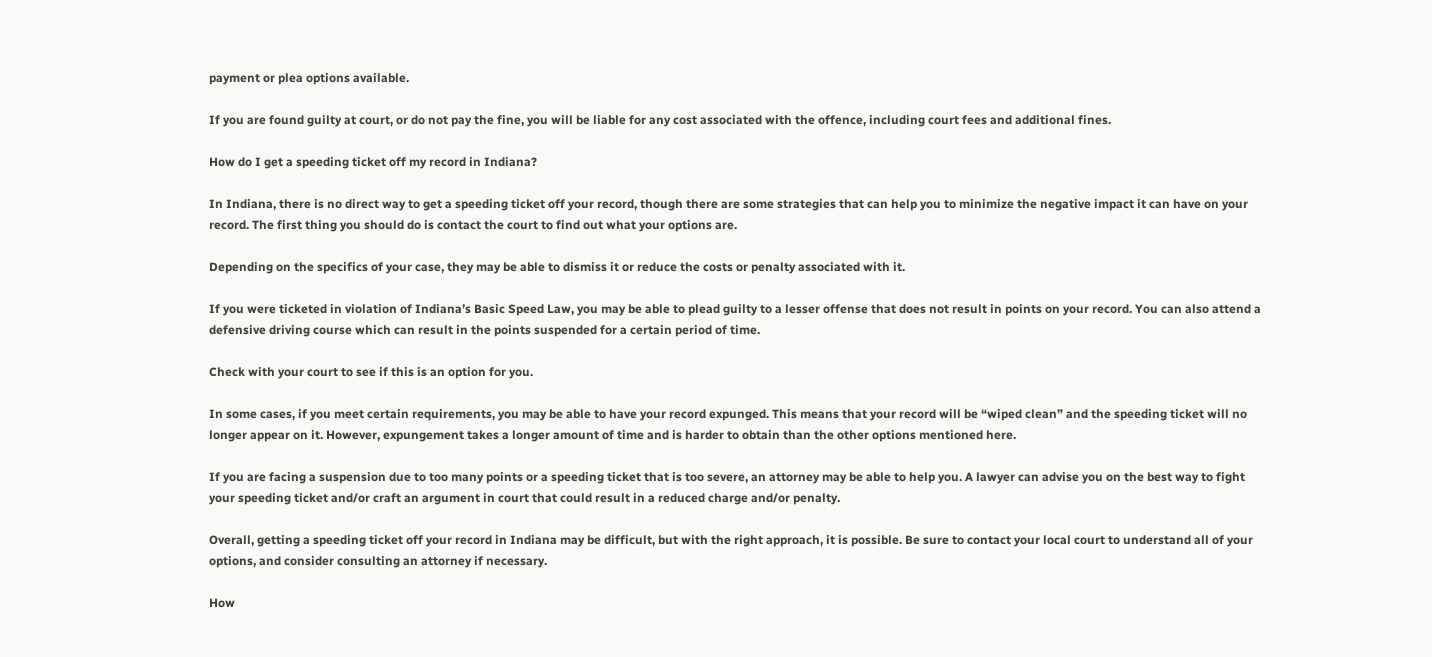payment or plea options available.

If you are found guilty at court, or do not pay the fine, you will be liable for any cost associated with the offence, including court fees and additional fines.

How do I get a speeding ticket off my record in Indiana?

In Indiana, there is no direct way to get a speeding ticket off your record, though there are some strategies that can help you to minimize the negative impact it can have on your record. The first thing you should do is contact the court to find out what your options are.

Depending on the specifics of your case, they may be able to dismiss it or reduce the costs or penalty associated with it.

If you were ticketed in violation of Indiana’s Basic Speed Law, you may be able to plead guilty to a lesser offense that does not result in points on your record. You can also attend a defensive driving course which can result in the points suspended for a certain period of time.

Check with your court to see if this is an option for you.

In some cases, if you meet certain requirements, you may be able to have your record expunged. This means that your record will be “wiped clean” and the speeding ticket will no longer appear on it. However, expungement takes a longer amount of time and is harder to obtain than the other options mentioned here.

If you are facing a suspension due to too many points or a speeding ticket that is too severe, an attorney may be able to help you. A lawyer can advise you on the best way to fight your speeding ticket and/or craft an argument in court that could result in a reduced charge and/or penalty.

Overall, getting a speeding ticket off your record in Indiana may be difficult, but with the right approach, it is possible. Be sure to contact your local court to understand all of your options, and consider consulting an attorney if necessary.

How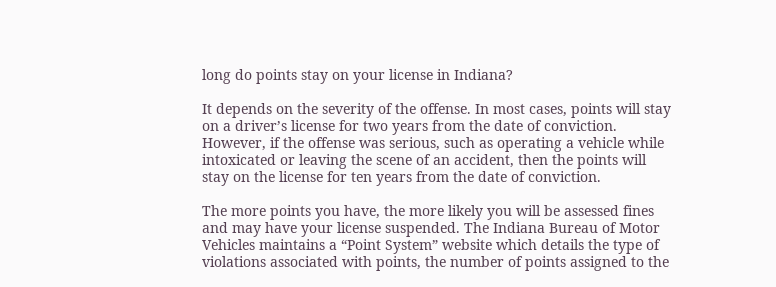long do points stay on your license in Indiana?

It depends on the severity of the offense. In most cases, points will stay on a driver’s license for two years from the date of conviction. However, if the offense was serious, such as operating a vehicle while intoxicated or leaving the scene of an accident, then the points will stay on the license for ten years from the date of conviction.

The more points you have, the more likely you will be assessed fines and may have your license suspended. The Indiana Bureau of Motor Vehicles maintains a “Point System” website which details the type of violations associated with points, the number of points assigned to the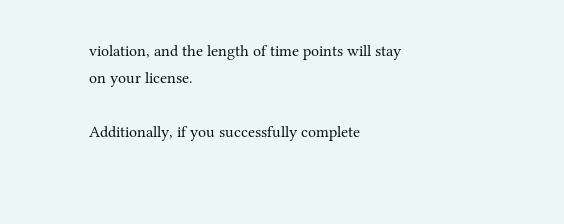violation, and the length of time points will stay on your license.

Additionally, if you successfully complete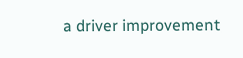a driver improvement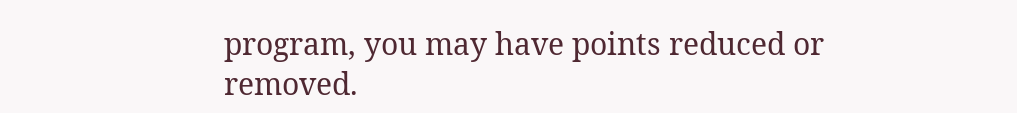program, you may have points reduced or removed.